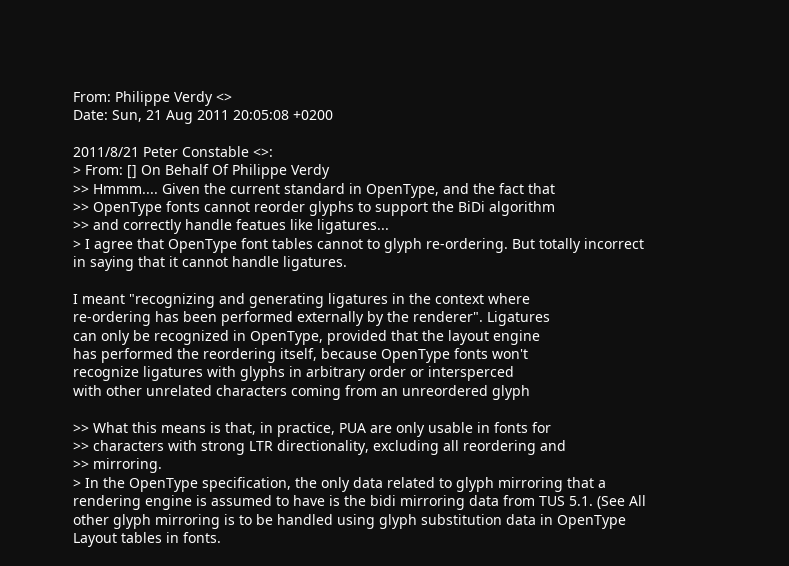From: Philippe Verdy <>
Date: Sun, 21 Aug 2011 20:05:08 +0200

2011/8/21 Peter Constable <>:
> From: [] On Behalf Of Philippe Verdy
>> Hmmm.... Given the current standard in OpenType, and the fact that
>> OpenType fonts cannot reorder glyphs to support the BiDi algorithm
>> and correctly handle featues like ligatures...
> I agree that OpenType font tables cannot to glyph re-ordering. But totally incorrect in saying that it cannot handle ligatures.

I meant "recognizing and generating ligatures in the context where
re-ordering has been performed externally by the renderer". Ligatures
can only be recognized in OpenType, provided that the layout engine
has performed the reordering itself, because OpenType fonts won't
recognize ligatures with glyphs in arbitrary order or intersperced
with other unrelated characters coming from an unreordered glyph

>> What this means is that, in practice, PUA are only usable in fonts for
>> characters with strong LTR directionality, excluding all reordering and
>> mirroring.
> In the OpenType specification, the only data related to glyph mirroring that a rendering engine is assumed to have is the bidi mirroring data from TUS 5.1. (See All other glyph mirroring is to be handled using glyph substitution data in OpenType Layout tables in fonts.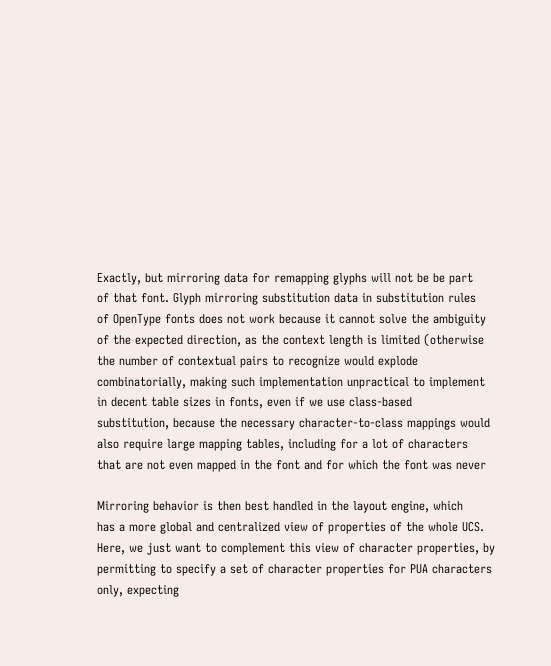Exactly, but mirroring data for remapping glyphs will not be be part
of that font. Glyph mirroring substitution data in substitution rules
of OpenType fonts does not work because it cannot solve the ambiguity
of the expected direction, as the context length is limited (otherwise
the number of contextual pairs to recognize would explode
combinatorially, making such implementation unpractical to implement
in decent table sizes in fonts, even if we use class-based
substitution, because the necessary character-to-class mappings would
also require large mapping tables, including for a lot of characters
that are not even mapped in the font and for which the font was never

Mirroring behavior is then best handled in the layout engine, which
has a more global and centralized view of properties of the whole UCS.
Here, we just want to complement this view of character properties, by
permitting to specify a set of character properties for PUA characters
only, expecting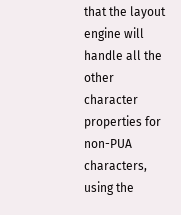that the layout engine will handle all the other
character properties for non-PUA characters, using the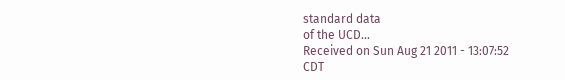standard data
of the UCD...
Received on Sun Aug 21 2011 - 13:07:52 CDT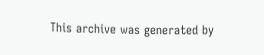This archive was generated by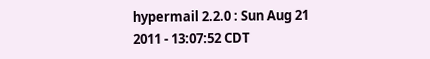hypermail 2.2.0 : Sun Aug 21 2011 - 13:07:52 CDT